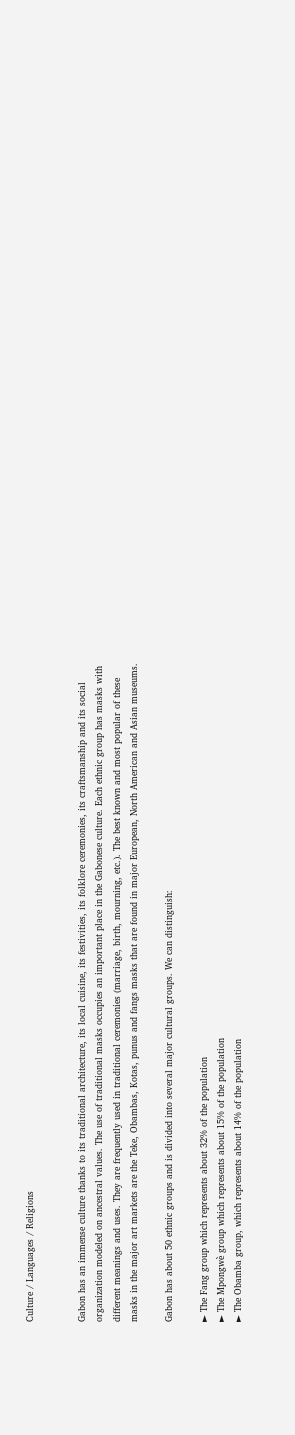Culture / Languages / Religions


Gabon has an immense culture thanks to its traditional architecture, its local cuisine, its festivities, its folklore ceremonies, its craftsmanship and its social organization modeled on ancestral values. The use of traditional masks occupies an important place in the Gabonese culture. Each ethnic group has masks with different meanings and uses. They are frequently used in traditional ceremonies (marriage, birth, mourning, etc.). The best known and most popular of these masks in the major art markets are the Teke, Obambas, Kotas, punus and fangs masks that are found in major European, North American and Asian museums.

Gabon has about 50 ethnic groups and is divided into several major cultural groups. We can distinguish:

► The Fang group which represents about 32% of the population
► The Mpongwè group which represents about 15% of the population
► The Obamba group, which represents about 14% of the population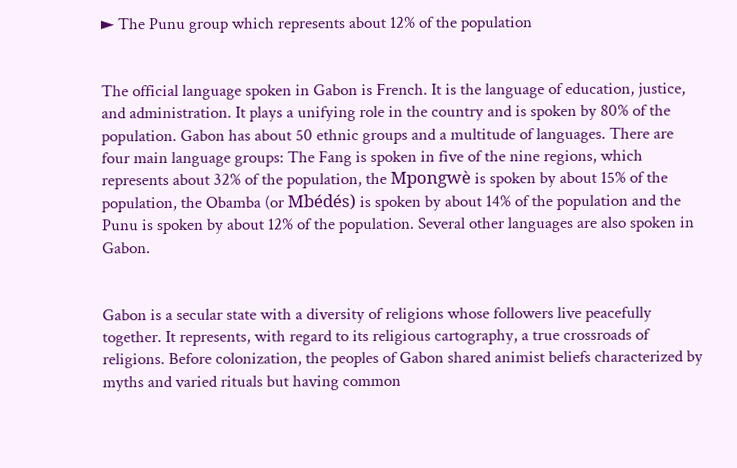► The Punu group which represents about 12% of the population


The official language spoken in Gabon is French. It is the language of education, justice, and administration. It plays a unifying role in the country and is spoken by 80% of the population. Gabon has about 50 ethnic groups and a multitude of languages. There are four main language groups: The Fang is spoken in five of the nine regions, which represents about 32% of the population, the Mpongwè is spoken by about 15% of the population, the Obamba (or Mbédés) is spoken by about 14% of the population and the Punu is spoken by about 12% of the population. Several other languages are also spoken in Gabon.


Gabon is a secular state with a diversity of religions whose followers live peacefully together. It represents, with regard to its religious cartography, a true crossroads of religions. Before colonization, the peoples of Gabon shared animist beliefs characterized by myths and varied rituals but having common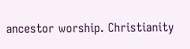ancestor worship. Christianity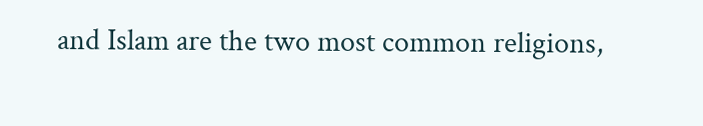and Islam are the two most common religions,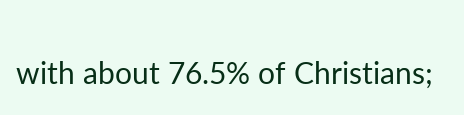with about 76.5% of Christians;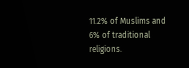11.2% of Muslims and 6% of traditional religions.